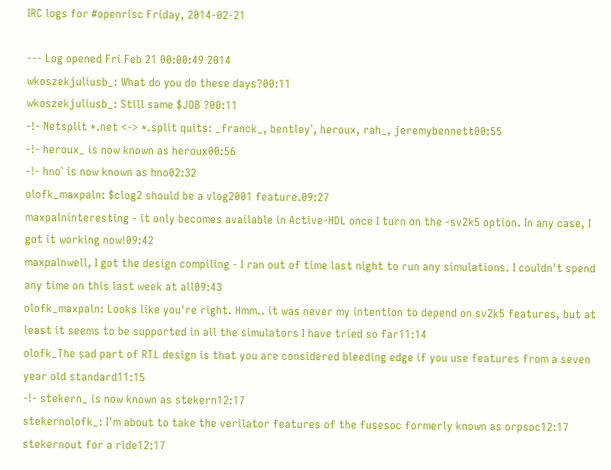IRC logs for #openrisc Friday, 2014-02-21

--- Log opened Fri Feb 21 00:00:49 2014
wkoszekjuliusb_: What do you do these days?00:11
wkoszekjuliusb_: Still same $JOB ?00:11
-!- Netsplit *.net <-> *.split quits: _franck_, bentley`, heroux, rah_, jeremybennett00:55
-!- heroux_ is now known as heroux00:56
-!- hno` is now known as hno02:32
olofk_maxpaln: $clog2 should be a vlog2001 feature.09:27
maxpalninteresting - it only becomes available in Active-HDL once I turn on the -sv2k5 option. In any case, I got it working now!09:42
maxpalnwell, I got the design compiling - I ran out of time last night to run any simulations. I couldn't spend any time on this last week at all09:43
olofk_maxpaln: Looks like you're right. Hmm.. it was never my intention to depend on sv2k5 features, but at least it seems to be supported in all the simulators I have tried so far11:14
olofk_The sad part of RTL design is that you are considered bleeding edge if you use features from a seven year old standard11:15
-!- stekern_ is now known as stekern12:17
stekernolofk_: I'm about to take the verilator features of the fusesoc formerly known as orpsoc12:17
stekernout for a ride12:17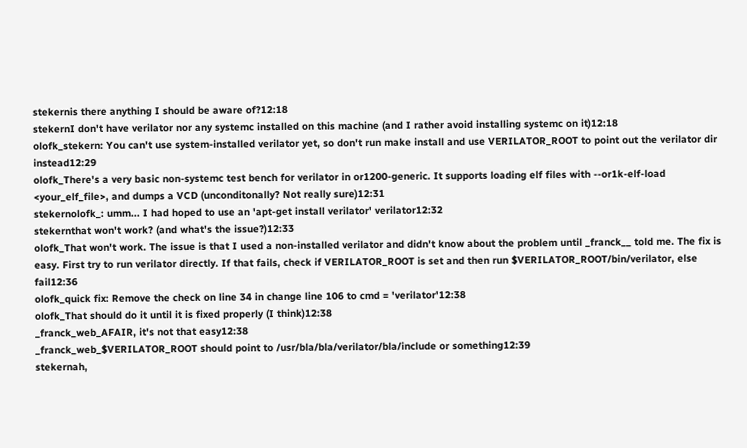stekernis there anything I should be aware of?12:18
stekernI don't have verilator nor any systemc installed on this machine (and I rather avoid installing systemc on it)12:18
olofk_stekern: You can't use system-installed verilator yet, so don't run make install and use VERILATOR_ROOT to point out the verilator dir instead12:29
olofk_There's a very basic non-systemc test bench for verilator in or1200-generic. It supports loading elf files with --or1k-elf-load <your_elf_file>, and dumps a VCD (unconditonally? Not really sure)12:31
stekernolofk_: umm... I had hoped to use an 'apt-get install verilator' verilator12:32
stekernthat won't work? (and what's the issue?)12:33
olofk_That won't work. The issue is that I used a non-installed verilator and didn't know about the problem until _franck__ told me. The fix is easy. First try to run verilator directly. If that fails, check if VERILATOR_ROOT is set and then run $VERILATOR_ROOT/bin/verilator, else fail12:36
olofk_quick fix: Remove the check on line 34 in change line 106 to cmd = 'verilator'12:38
olofk_That should do it until it is fixed properly (I think)12:38
_franck_web_AFAIR, it's not that easy12:38
_franck_web_$VERILATOR_ROOT should point to /usr/bla/bla/verilator/bla/include or something12:39
stekernah,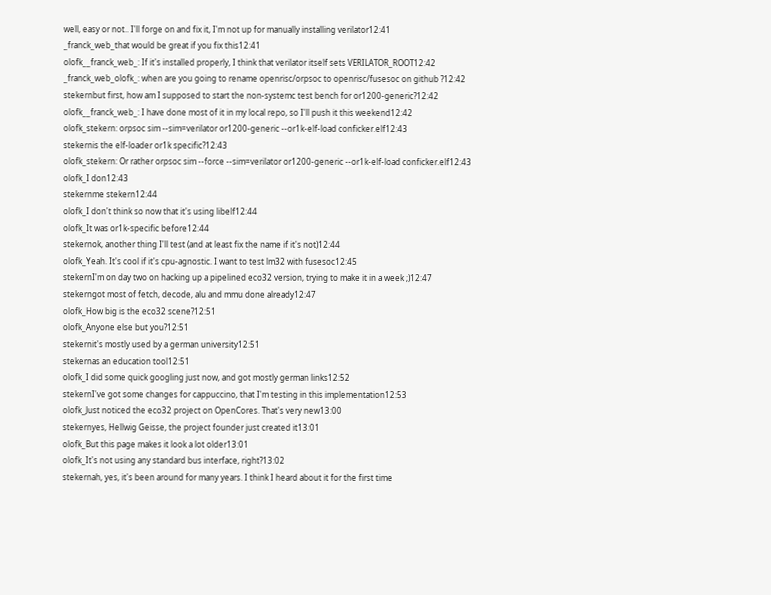well, easy or not.. I'll forge on and fix it, I'm not up for manually installing verilator12:41
_franck_web_that would be great if you fix this12:41
olofk__franck_web_: If it's installed properly, I think that verilator itself sets VERILATOR_ROOT12:42
_franck_web_olofk_: when are you going to rename openrisc/orpsoc to openrisc/fusesoc on github ?12:42
stekernbut first, how am I supposed to start the non-systemc test bench for or1200-generic?12:42
olofk__franck_web_: I have done most of it in my local repo, so I'll push it this weekend12:42
olofk_stekern: orpsoc sim --sim=verilator or1200-generic --or1k-elf-load conficker.elf12:43
stekernis the elf-loader or1k specific?12:43
olofk_stekern: Or rather orpsoc sim --force --sim=verilator or1200-generic --or1k-elf-load conficker.elf12:43
olofk_I don12:43
stekernme stekern12:44
olofk_I don't think so now that it's using libelf12:44
olofk_It was or1k-specific before12:44
stekernok, another thing I'll test (and at least fix the name if it's not)12:44
olofk_Yeah. It's cool if it's cpu-agnostic. I want to test lm32 with fusesoc12:45
stekernI'm on day two on hacking up a pipelined eco32 version, trying to make it in a week ;)12:47
stekerngot most of fetch, decode, alu and mmu done already12:47
olofk_How big is the eco32 scene?12:51
olofk_Anyone else but you?12:51
stekernit's mostly used by a german university12:51
stekernas an education tool12:51
olofk_I did some quick googling just now, and got mostly german links12:52
stekernI've got some changes for cappuccino, that I'm testing in this implementation12:53
olofk_Just noticed the eco32 project on OpenCores. That's very new13:00
stekernyes, Hellwig Geisse, the project founder just created it13:01
olofk_But this page makes it look a lot older13:01
olofk_It's not using any standard bus interface, right?13:02
stekernah, yes, it's been around for many years. I think I heard about it for the first time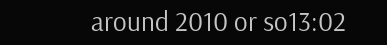around 2010 or so13:02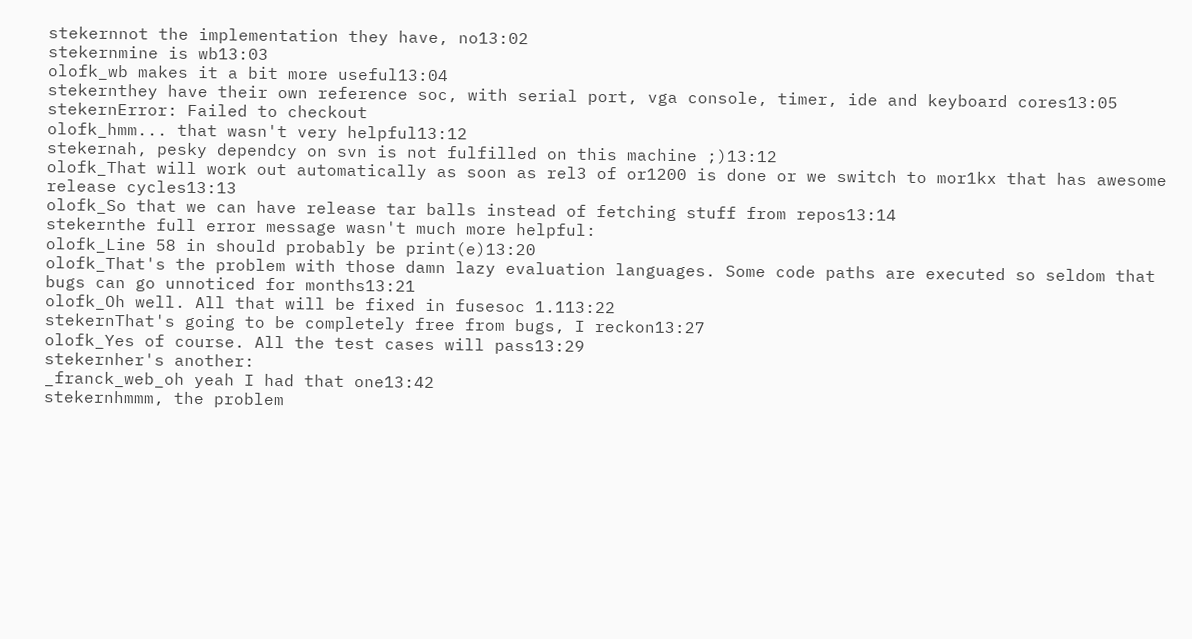stekernnot the implementation they have, no13:02
stekernmine is wb13:03
olofk_wb makes it a bit more useful13:04
stekernthey have their own reference soc, with serial port, vga console, timer, ide and keyboard cores13:05
stekernError: Failed to checkout
olofk_hmm... that wasn't very helpful13:12
stekernah, pesky dependcy on svn is not fulfilled on this machine ;)13:12
olofk_That will work out automatically as soon as rel3 of or1200 is done or we switch to mor1kx that has awesome release cycles13:13
olofk_So that we can have release tar balls instead of fetching stuff from repos13:14
stekernthe full error message wasn't much more helpful:
olofk_Line 58 in should probably be print(e)13:20
olofk_That's the problem with those damn lazy evaluation languages. Some code paths are executed so seldom that bugs can go unnoticed for months13:21
olofk_Oh well. All that will be fixed in fusesoc 1.113:22
stekernThat's going to be completely free from bugs, I reckon13:27
olofk_Yes of course. All the test cases will pass13:29
stekernher's another:
_franck_web_oh yeah I had that one13:42
stekernhmmm, the problem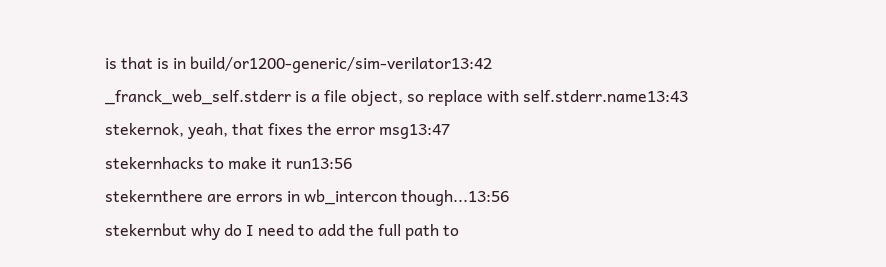is that is in build/or1200-generic/sim-verilator13:42
_franck_web_self.stderr is a file object, so replace with self.stderr.name13:43
stekernok, yeah, that fixes the error msg13:47
stekernhacks to make it run13:56
stekernthere are errors in wb_intercon though...13:56
stekernbut why do I need to add the full path to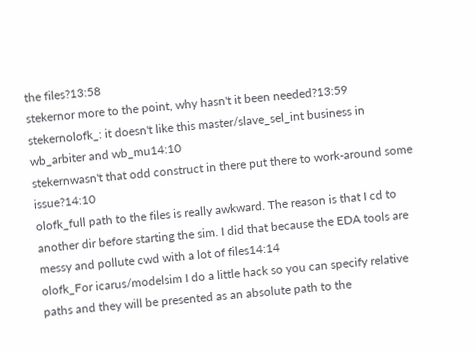the files?13:58
stekernor more to the point, why hasn't it been needed?13:59
stekernolofk_: it doesn't like this master/slave_sel_int business in wb_arbiter and wb_mu14:10
stekernwasn't that odd construct in there put there to work-around some issue?14:10
olofk_full path to the files is really awkward. The reason is that I cd to another dir before starting the sim. I did that because the EDA tools are messy and pollute cwd with a lot of files14:14
olofk_For icarus/modelsim I do a little hack so you can specify relative paths and they will be presented as an absolute path to the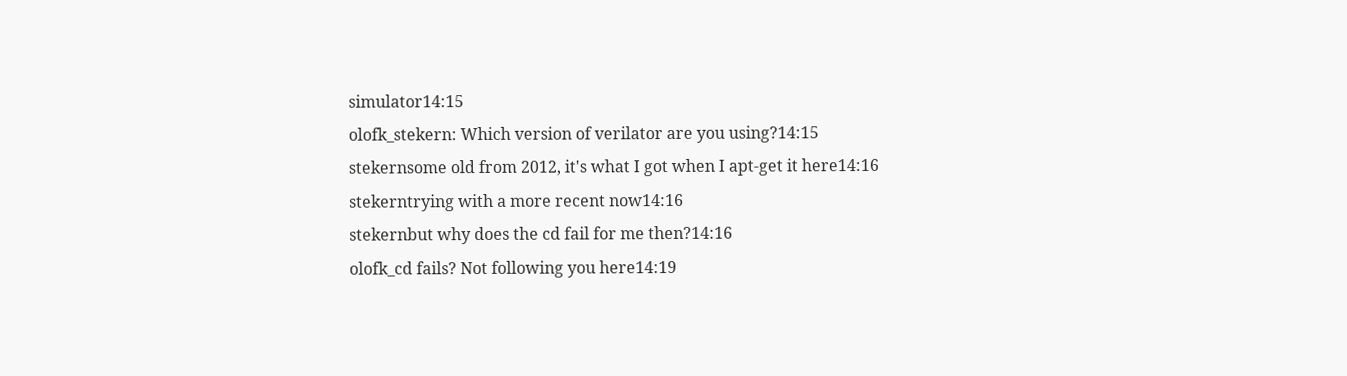simulator14:15
olofk_stekern: Which version of verilator are you using?14:15
stekernsome old from 2012, it's what I got when I apt-get it here14:16
stekerntrying with a more recent now14:16
stekernbut why does the cd fail for me then?14:16
olofk_cd fails? Not following you here14:19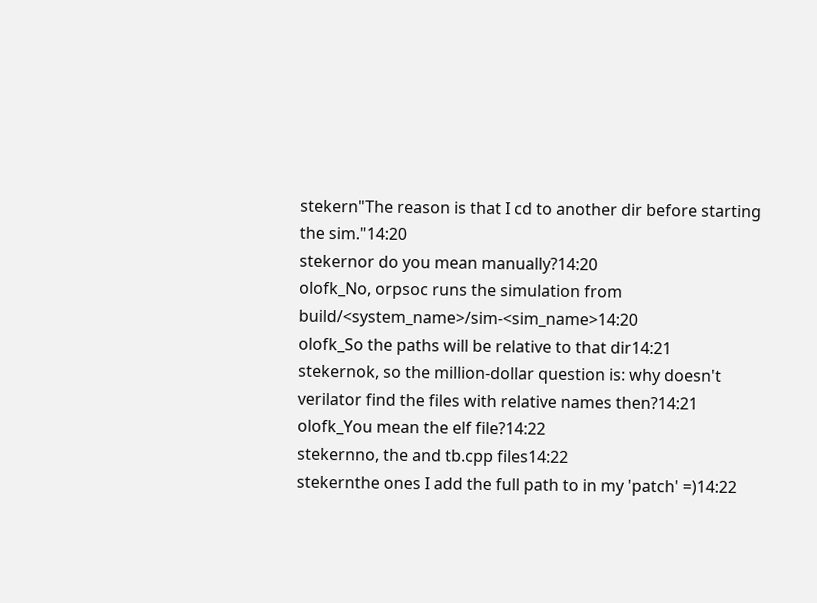stekern"The reason is that I cd to another dir before starting the sim."14:20
stekernor do you mean manually?14:20
olofk_No, orpsoc runs the simulation from build/<system_name>/sim-<sim_name>14:20
olofk_So the paths will be relative to that dir14:21
stekernok, so the million-dollar question is: why doesn't verilator find the files with relative names then?14:21
olofk_You mean the elf file?14:22
stekernno, the and tb.cpp files14:22
stekernthe ones I add the full path to in my 'patch' =)14:22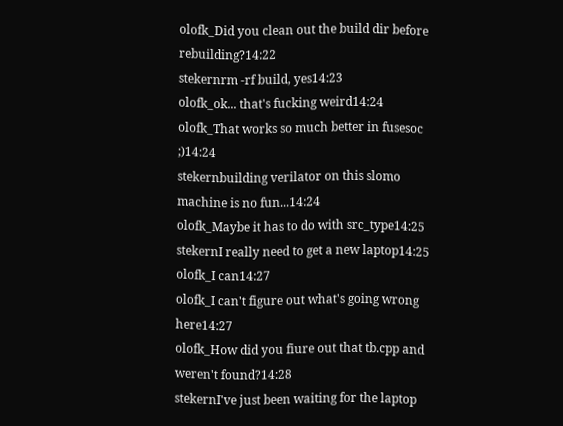olofk_Did you clean out the build dir before rebuilding?14:22
stekernrm -rf build, yes14:23
olofk_ok... that's fucking weird14:24
olofk_That works so much better in fusesoc ;)14:24
stekernbuilding verilator on this slomo machine is no fun...14:24
olofk_Maybe it has to do with src_type14:25
stekernI really need to get a new laptop14:25
olofk_I can14:27
olofk_I can't figure out what's going wrong here14:27
olofk_How did you fiure out that tb.cpp and weren't found?14:28
stekernI've just been waiting for the laptop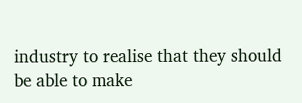industry to realise that they should be able to make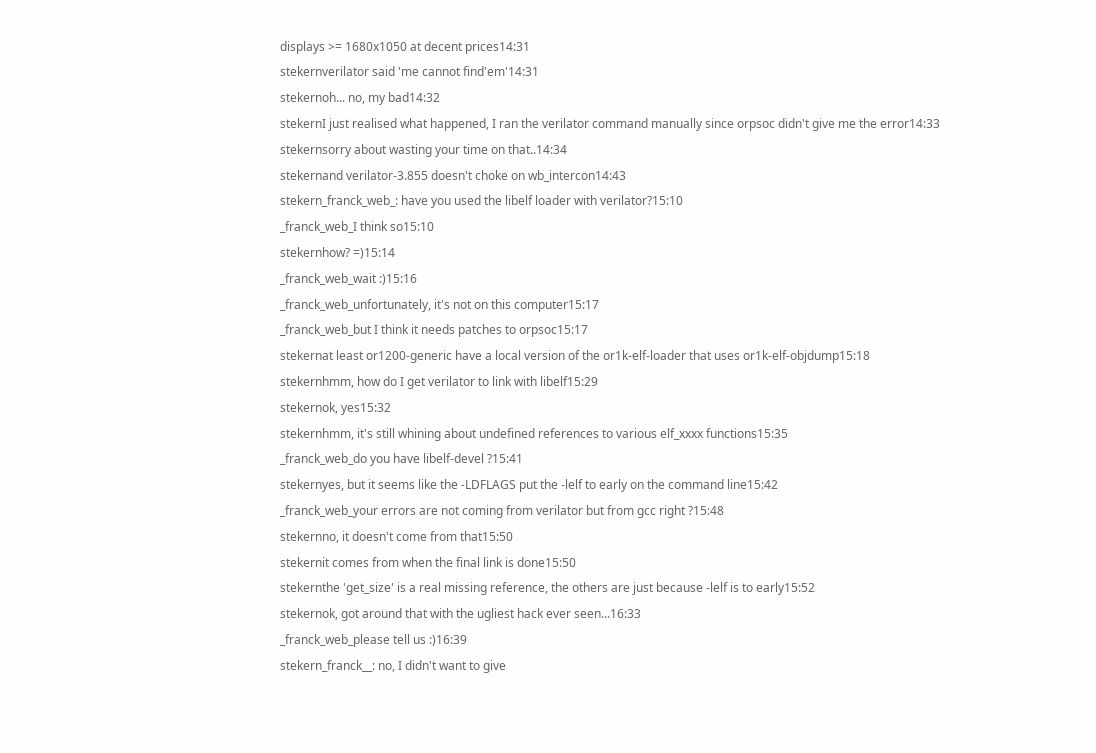displays >= 1680x1050 at decent prices14:31
stekernverilator said 'me cannot find'em'14:31
stekernoh... no, my bad14:32
stekernI just realised what happened, I ran the verilator command manually since orpsoc didn't give me the error14:33
stekernsorry about wasting your time on that..14:34
stekernand verilator-3.855 doesn't choke on wb_intercon14:43
stekern_franck_web_: have you used the libelf loader with verilator?15:10
_franck_web_I think so15:10
stekernhow? =)15:14
_franck_web_wait :)15:16
_franck_web_unfortunately, it's not on this computer15:17
_franck_web_but I think it needs patches to orpsoc15:17
stekernat least or1200-generic have a local version of the or1k-elf-loader that uses or1k-elf-objdump15:18
stekernhmm, how do I get verilator to link with libelf15:29
stekernok, yes15:32
stekernhmm, it's still whining about undefined references to various elf_xxxx functions15:35
_franck_web_do you have libelf-devel ?15:41
stekernyes, but it seems like the -LDFLAGS put the -lelf to early on the command line15:42
_franck_web_your errors are not coming from verilator but from gcc right ?15:48
stekernno, it doesn't come from that15:50
stekernit comes from when the final link is done15:50
stekernthe 'get_size' is a real missing reference, the others are just because -lelf is to early15:52
stekernok, got around that with the ugliest hack ever seen...16:33
_franck_web_please tell us :)16:39
stekern_franck__: no, I didn't want to give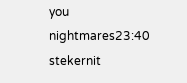you nightmares23:40
stekernit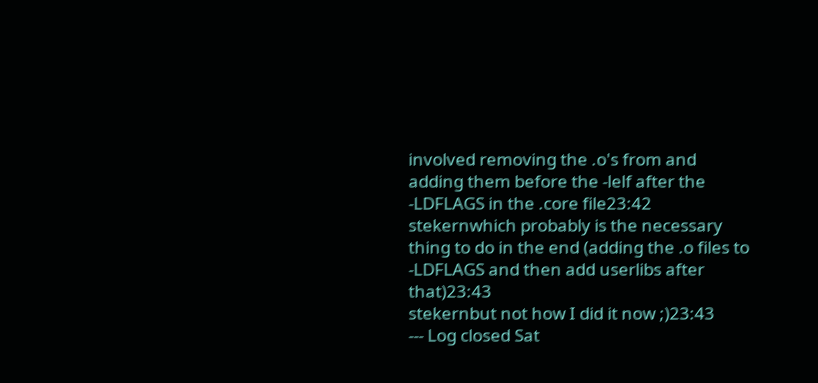involved removing the .o's from and adding them before the -lelf after the -LDFLAGS in the .core file23:42
stekernwhich probably is the necessary thing to do in the end (adding the .o files to -LDFLAGS and then add userlibs after that)23:43
stekernbut not how I did it now ;)23:43
--- Log closed Sat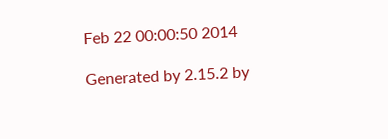Feb 22 00:00:50 2014

Generated by 2.15.2 by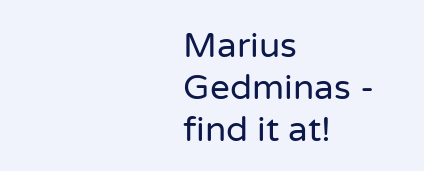Marius Gedminas - find it at!